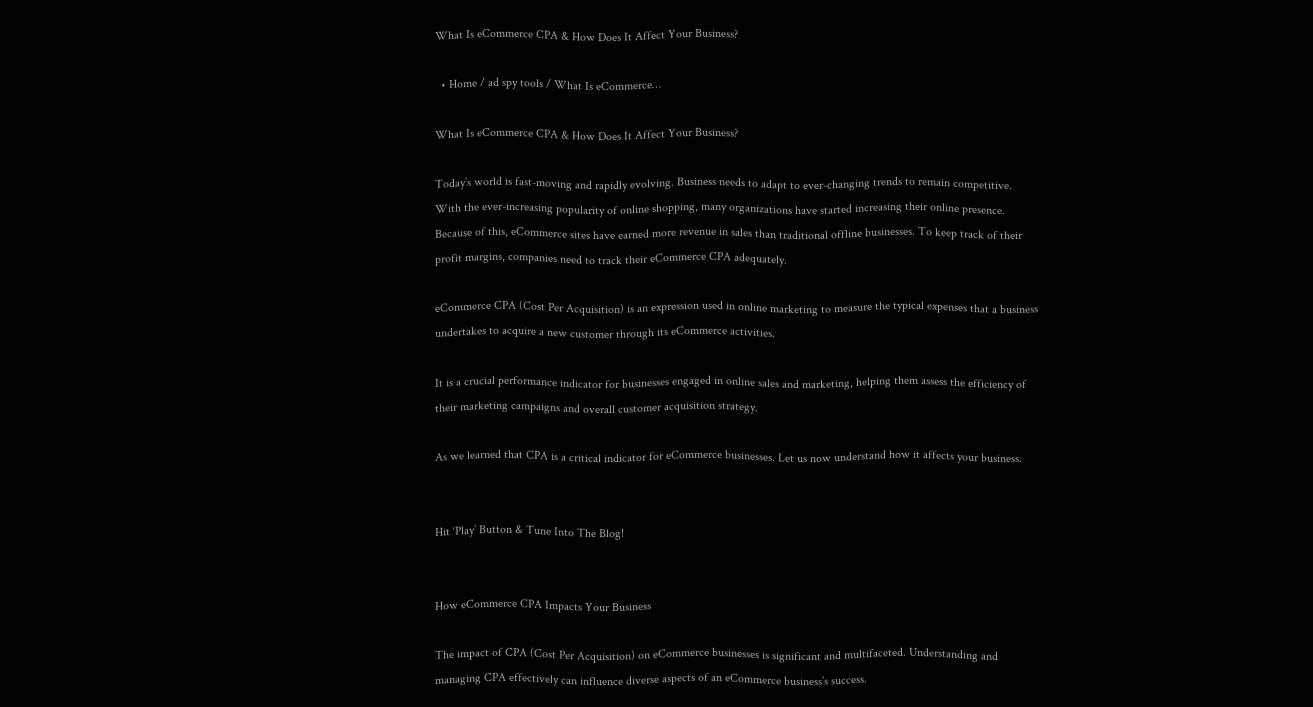What Is eCommerce CPA & How Does It Affect Your Business?

  • Home / ad spy tools / What Is eCommerce…

What Is eCommerce CPA & How Does It Affect Your Business?

Today’s world is fast-moving and rapidly evolving. Business needs to adapt to ever-changing trends to remain competitive. With the ever-increasing popularity of online shopping, many organizations have started increasing their online presence. Because of this, eCommerce sites have earned more revenue in sales than traditional offline businesses. To keep track of their profit margins, companies need to track their eCommerce CPA adequately.

eCommerce CPA (Cost Per Acquisition) is an expression used in online marketing to measure the typical expenses that a business undertakes to acquire a new customer through its eCommerce activities.

It is a crucial performance indicator for businesses engaged in online sales and marketing, helping them assess the efficiency of their marketing campaigns and overall customer acquisition strategy.

As we learned that CPA is a critical indicator for eCommerce businesses. Let us now understand how it affects your business.


Hit ‘Play’ Button & Tune Into The Blog!


How eCommerce CPA Impacts Your Business

The impact of CPA (Cost Per Acquisition) on eCommerce businesses is significant and multifaceted. Understanding and managing CPA effectively can influence diverse aspects of an eCommerce business’s success.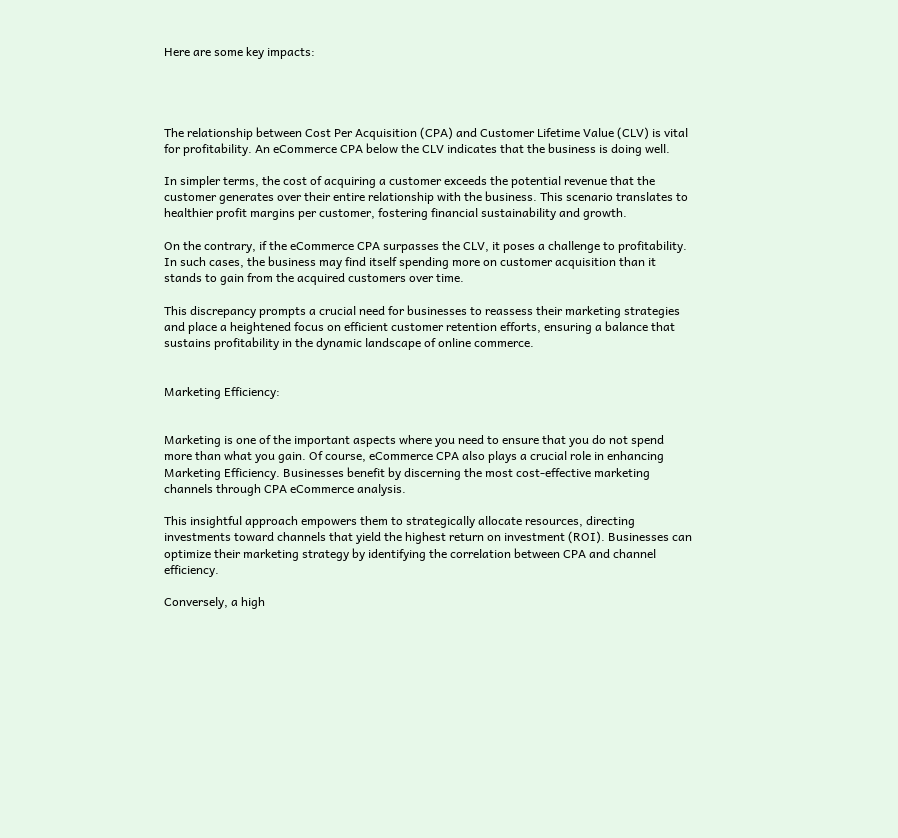Here are some key impacts:




The relationship between Cost Per Acquisition (CPA) and Customer Lifetime Value (CLV) is vital for profitability. An eCommerce CPA below the CLV indicates that the business is doing well.

In simpler terms, the cost of acquiring a customer exceeds the potential revenue that the customer generates over their entire relationship with the business. This scenario translates to healthier profit margins per customer, fostering financial sustainability and growth.

On the contrary, if the eCommerce CPA surpasses the CLV, it poses a challenge to profitability. In such cases, the business may find itself spending more on customer acquisition than it stands to gain from the acquired customers over time.

This discrepancy prompts a crucial need for businesses to reassess their marketing strategies and place a heightened focus on efficient customer retention efforts, ensuring a balance that sustains profitability in the dynamic landscape of online commerce.


Marketing Efficiency:


Marketing is one of the important aspects where you need to ensure that you do not spend more than what you gain. Of course, eCommerce CPA also plays a crucial role in enhancing Marketing Efficiency. Businesses benefit by discerning the most cost-effective marketing channels through CPA eCommerce analysis.

This insightful approach empowers them to strategically allocate resources, directing investments toward channels that yield the highest return on investment (ROI). Businesses can optimize their marketing strategy by identifying the correlation between CPA and channel efficiency.

Conversely, a high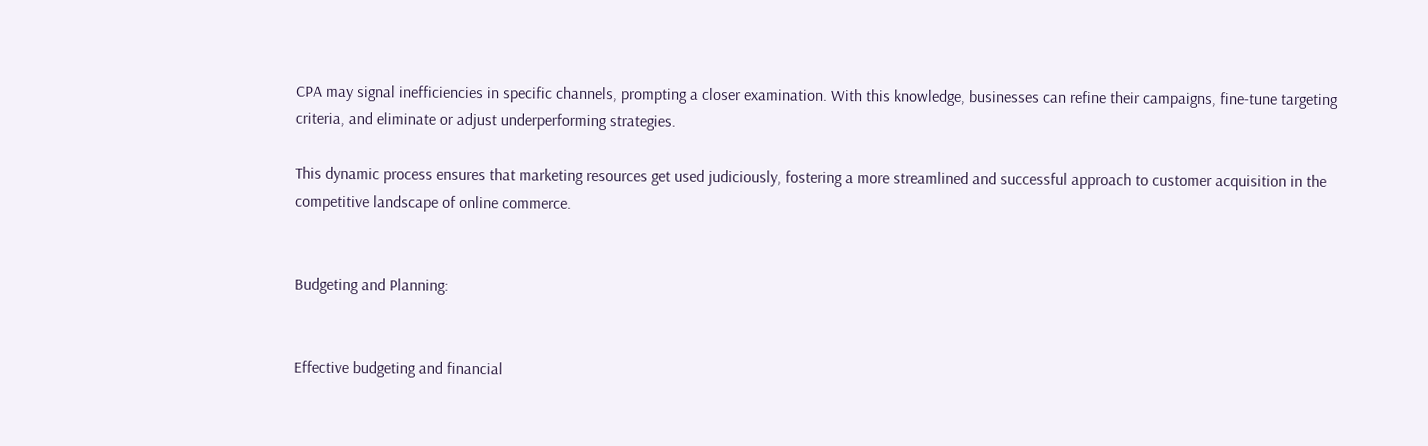CPA may signal inefficiencies in specific channels, prompting a closer examination. With this knowledge, businesses can refine their campaigns, fine-tune targeting criteria, and eliminate or adjust underperforming strategies.

This dynamic process ensures that marketing resources get used judiciously, fostering a more streamlined and successful approach to customer acquisition in the competitive landscape of online commerce.


Budgeting and Planning:


Effective budgeting and financial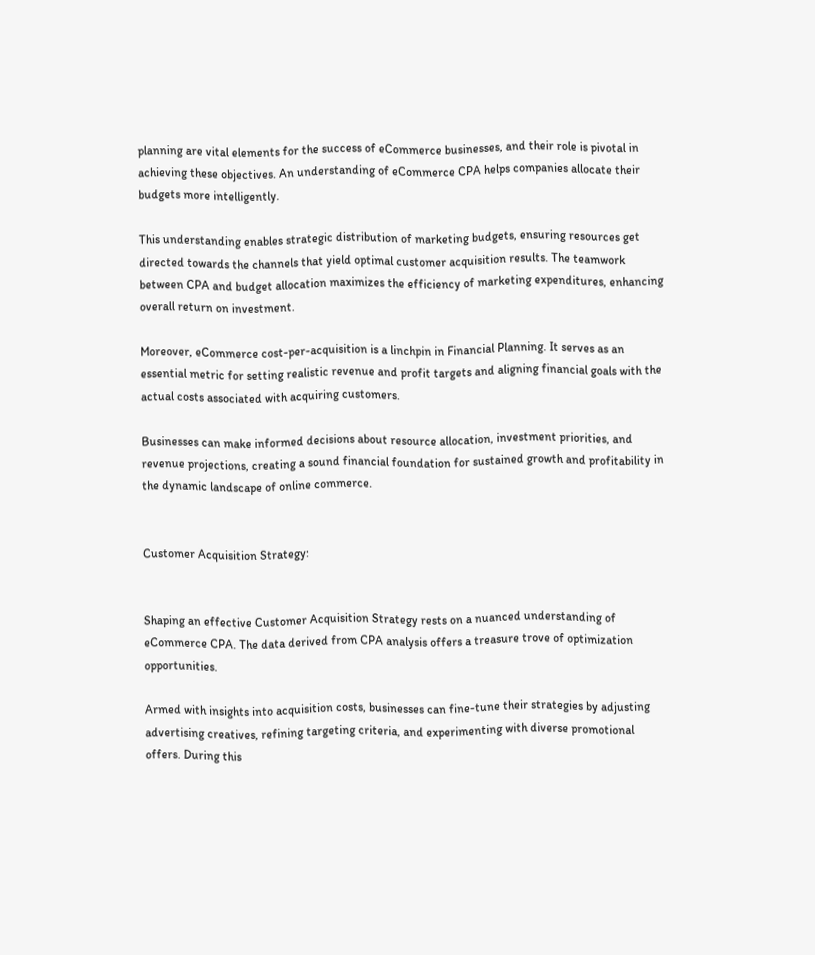planning are vital elements for the success of eCommerce businesses, and their role is pivotal in achieving these objectives. An understanding of eCommerce CPA helps companies allocate their budgets more intelligently.

This understanding enables strategic distribution of marketing budgets, ensuring resources get directed towards the channels that yield optimal customer acquisition results. The teamwork between CPA and budget allocation maximizes the efficiency of marketing expenditures, enhancing overall return on investment.

Moreover, eCommerce cost-per-acquisition is a linchpin in Financial Planning. It serves as an essential metric for setting realistic revenue and profit targets and aligning financial goals with the actual costs associated with acquiring customers.

Businesses can make informed decisions about resource allocation, investment priorities, and revenue projections, creating a sound financial foundation for sustained growth and profitability in the dynamic landscape of online commerce.


Customer Acquisition Strategy:


Shaping an effective Customer Acquisition Strategy rests on a nuanced understanding of eCommerce CPA. The data derived from CPA analysis offers a treasure trove of optimization opportunities.

Armed with insights into acquisition costs, businesses can fine-tune their strategies by adjusting advertising creatives, refining targeting criteria, and experimenting with diverse promotional offers. During this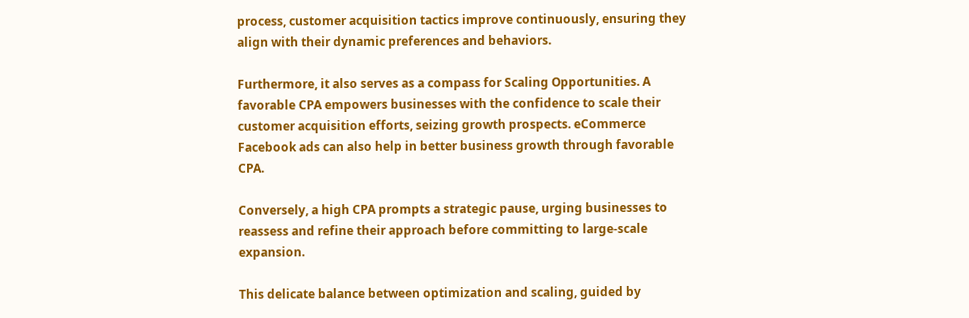process, customer acquisition tactics improve continuously, ensuring they align with their dynamic preferences and behaviors.

Furthermore, it also serves as a compass for Scaling Opportunities. A favorable CPA empowers businesses with the confidence to scale their customer acquisition efforts, seizing growth prospects. eCommerce Facebook ads can also help in better business growth through favorable CPA.

Conversely, a high CPA prompts a strategic pause, urging businesses to reassess and refine their approach before committing to large-scale expansion.

This delicate balance between optimization and scaling, guided by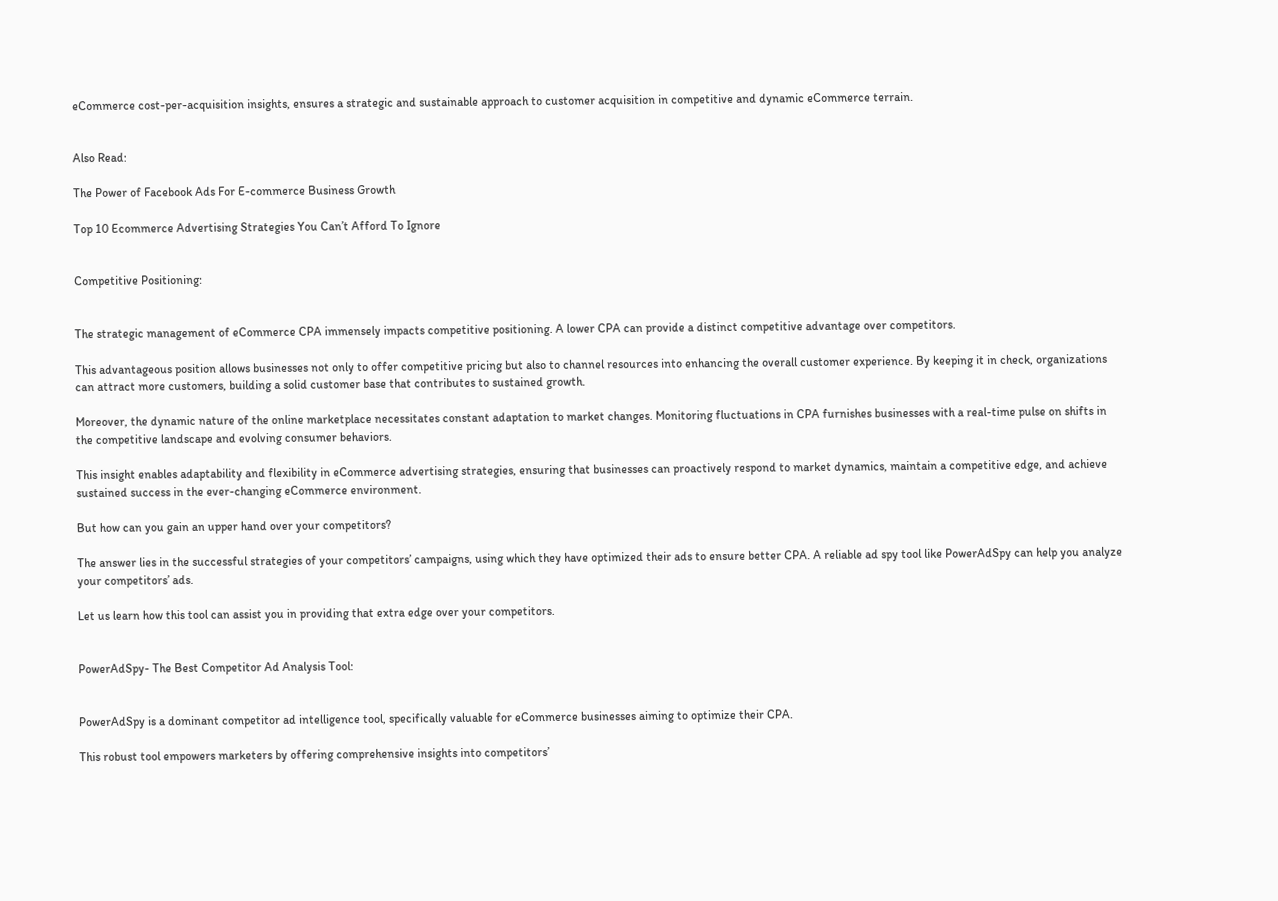eCommerce cost-per-acquisition insights, ensures a strategic and sustainable approach to customer acquisition in competitive and dynamic eCommerce terrain.


Also Read:

The Power of Facebook Ads For E-commerce Business Growth

Top 10 Ecommerce Advertising Strategies You Can’t Afford To Ignore


Competitive Positioning:


The strategic management of eCommerce CPA immensely impacts competitive positioning. A lower CPA can provide a distinct competitive advantage over competitors.

This advantageous position allows businesses not only to offer competitive pricing but also to channel resources into enhancing the overall customer experience. By keeping it in check, organizations can attract more customers, building a solid customer base that contributes to sustained growth.

Moreover, the dynamic nature of the online marketplace necessitates constant adaptation to market changes. Monitoring fluctuations in CPA furnishes businesses with a real-time pulse on shifts in the competitive landscape and evolving consumer behaviors.

This insight enables adaptability and flexibility in eCommerce advertising strategies, ensuring that businesses can proactively respond to market dynamics, maintain a competitive edge, and achieve sustained success in the ever-changing eCommerce environment.

But how can you gain an upper hand over your competitors?

The answer lies in the successful strategies of your competitors’ campaigns, using which they have optimized their ads to ensure better CPA. A reliable ad spy tool like PowerAdSpy can help you analyze your competitors’ ads.

Let us learn how this tool can assist you in providing that extra edge over your competitors.


PowerAdSpy- The Best Competitor Ad Analysis Tool:


PowerAdSpy is a dominant competitor ad intelligence tool, specifically valuable for eCommerce businesses aiming to optimize their CPA.

This robust tool empowers marketers by offering comprehensive insights into competitors’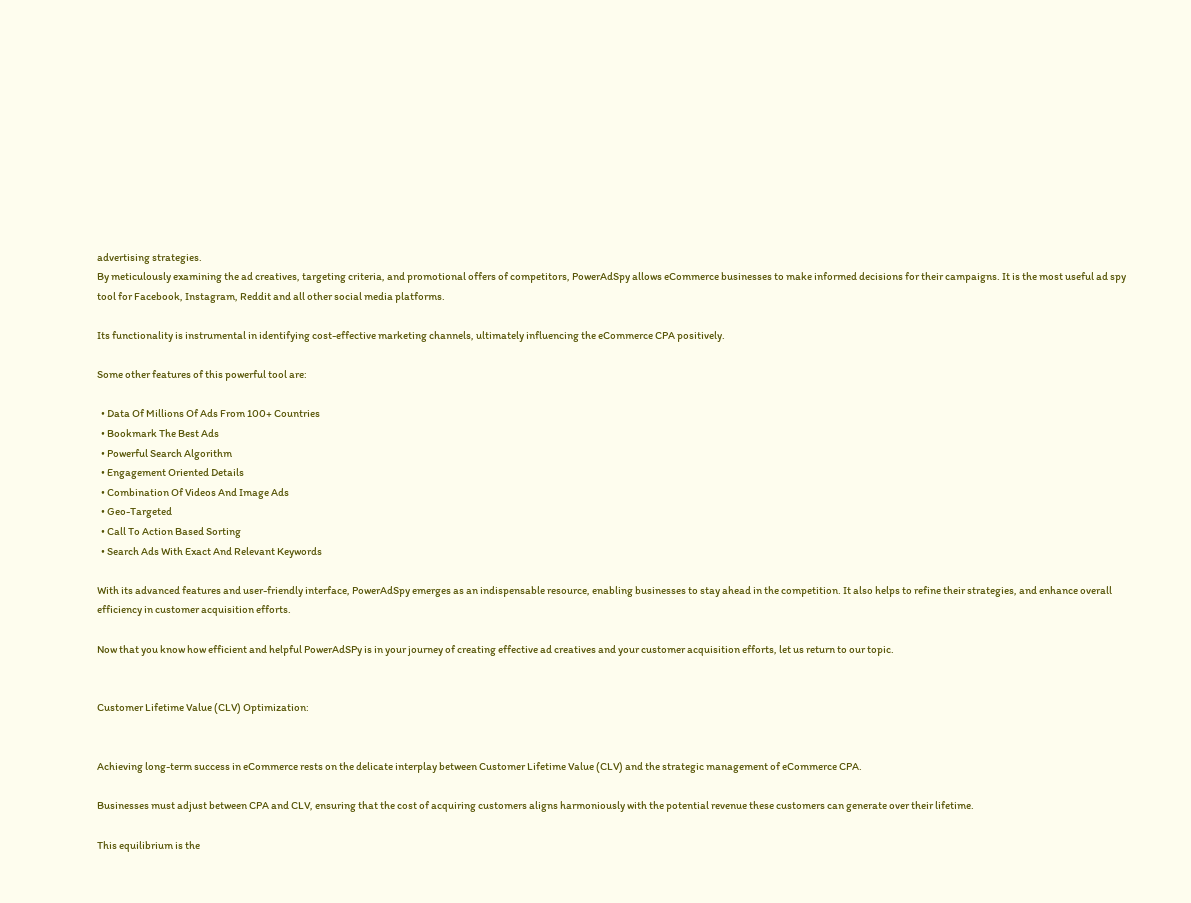advertising strategies.
By meticulously examining the ad creatives, targeting criteria, and promotional offers of competitors, PowerAdSpy allows eCommerce businesses to make informed decisions for their campaigns. It is the most useful ad spy tool for Facebook, Instagram, Reddit and all other social media platforms.

Its functionality is instrumental in identifying cost-effective marketing channels, ultimately influencing the eCommerce CPA positively.

Some other features of this powerful tool are:

  • Data Of Millions Of Ads From 100+ Countries
  • Bookmark The Best Ads
  • Powerful Search Algorithm
  • Engagement Oriented Details
  • Combination Of Videos And Image Ads
  • Geo-Targeted
  • Call To Action Based Sorting
  • Search Ads With Exact And Relevant Keywords

With its advanced features and user-friendly interface, PowerAdSpy emerges as an indispensable resource, enabling businesses to stay ahead in the competition. It also helps to refine their strategies, and enhance overall efficiency in customer acquisition efforts.

Now that you know how efficient and helpful PowerAdSPy is in your journey of creating effective ad creatives and your customer acquisition efforts, let us return to our topic.


Customer Lifetime Value (CLV) Optimization:


Achieving long-term success in eCommerce rests on the delicate interplay between Customer Lifetime Value (CLV) and the strategic management of eCommerce CPA.

Businesses must adjust between CPA and CLV, ensuring that the cost of acquiring customers aligns harmoniously with the potential revenue these customers can generate over their lifetime.

This equilibrium is the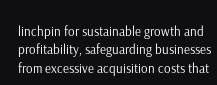linchpin for sustainable growth and profitability, safeguarding businesses from excessive acquisition costs that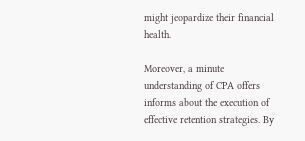might jeopardize their financial health.

Moreover, a minute understanding of CPA offers informs about the execution of effective retention strategies. By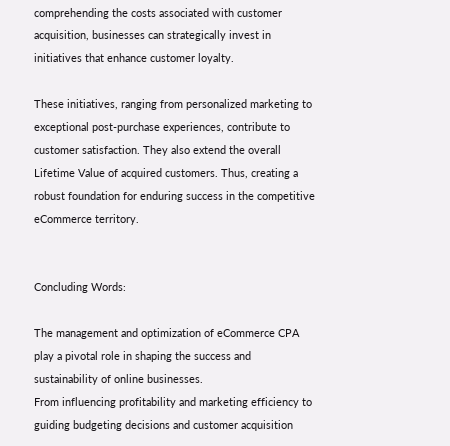comprehending the costs associated with customer acquisition, businesses can strategically invest in initiatives that enhance customer loyalty.

These initiatives, ranging from personalized marketing to exceptional post-purchase experiences, contribute to customer satisfaction. They also extend the overall Lifetime Value of acquired customers. Thus, creating a robust foundation for enduring success in the competitive eCommerce territory.


Concluding Words:

The management and optimization of eCommerce CPA play a pivotal role in shaping the success and sustainability of online businesses.
From influencing profitability and marketing efficiency to guiding budgeting decisions and customer acquisition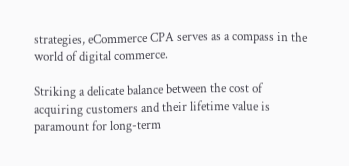strategies, eCommerce CPA serves as a compass in the world of digital commerce.

Striking a delicate balance between the cost of acquiring customers and their lifetime value is paramount for long-term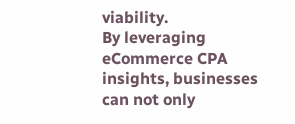viability.
By leveraging eCommerce CPA insights, businesses can not only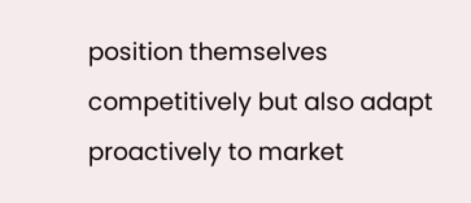position themselves competitively but also adapt proactively to market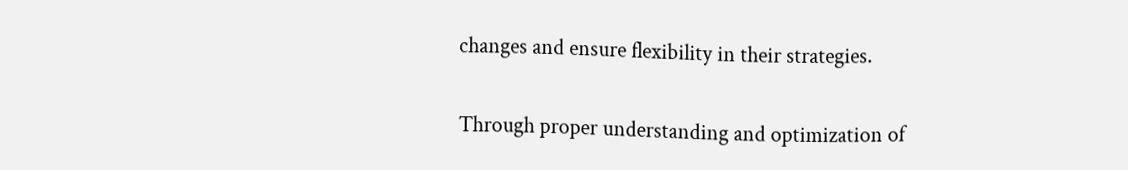changes and ensure flexibility in their strategies.

Through proper understanding and optimization of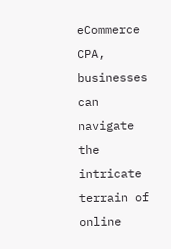eCommerce CPA, businesses can navigate the intricate terrain of online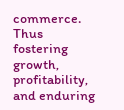commerce. Thus fostering growth, profitability, and enduring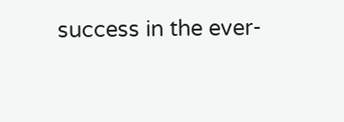success in the ever-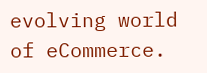evolving world of eCommerce.